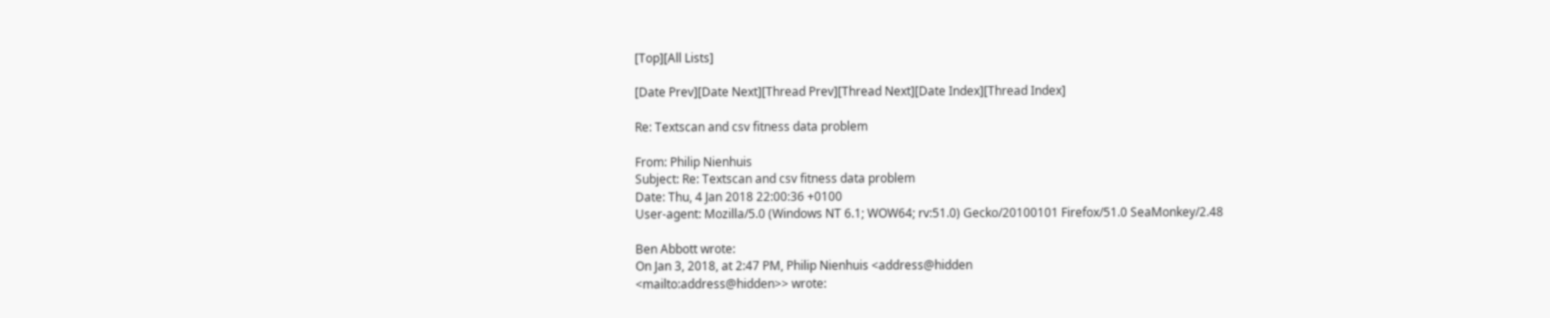[Top][All Lists]

[Date Prev][Date Next][Thread Prev][Thread Next][Date Index][Thread Index]

Re: Textscan and csv fitness data problem

From: Philip Nienhuis
Subject: Re: Textscan and csv fitness data problem
Date: Thu, 4 Jan 2018 22:00:36 +0100
User-agent: Mozilla/5.0 (Windows NT 6.1; WOW64; rv:51.0) Gecko/20100101 Firefox/51.0 SeaMonkey/2.48

Ben Abbott wrote:
On Jan 3, 2018, at 2:47 PM, Philip Nienhuis <address@hidden
<mailto:address@hidden>> wrote: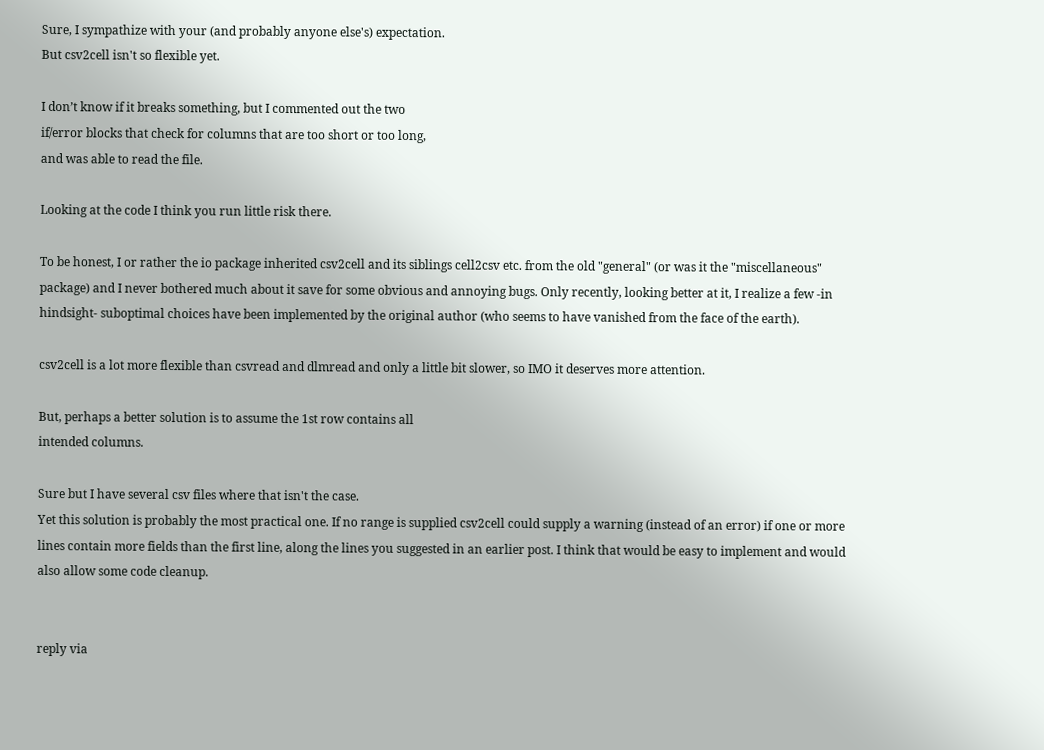Sure, I sympathize with your (and probably anyone else's) expectation.
But csv2cell isn't so flexible yet.

I don’t know if it breaks something, but I commented out the two
if/error blocks that check for columns that are too short or too long,
and was able to read the file.

Looking at the code I think you run little risk there.

To be honest, I or rather the io package inherited csv2cell and its siblings cell2csv etc. from the old "general" (or was it the "miscellaneous" package) and I never bothered much about it save for some obvious and annoying bugs. Only recently, looking better at it, I realize a few -in hindsight- suboptimal choices have been implemented by the original author (who seems to have vanished from the face of the earth).

csv2cell is a lot more flexible than csvread and dlmread and only a little bit slower, so IMO it deserves more attention.

But, perhaps a better solution is to assume the 1st row contains all
intended columns.

Sure but I have several csv files where that isn't the case.
Yet this solution is probably the most practical one. If no range is supplied csv2cell could supply a warning (instead of an error) if one or more lines contain more fields than the first line, along the lines you suggested in an earlier post. I think that would be easy to implement and would also allow some code cleanup.


reply via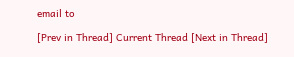email to

[Prev in Thread] Current Thread [Next in Thread]